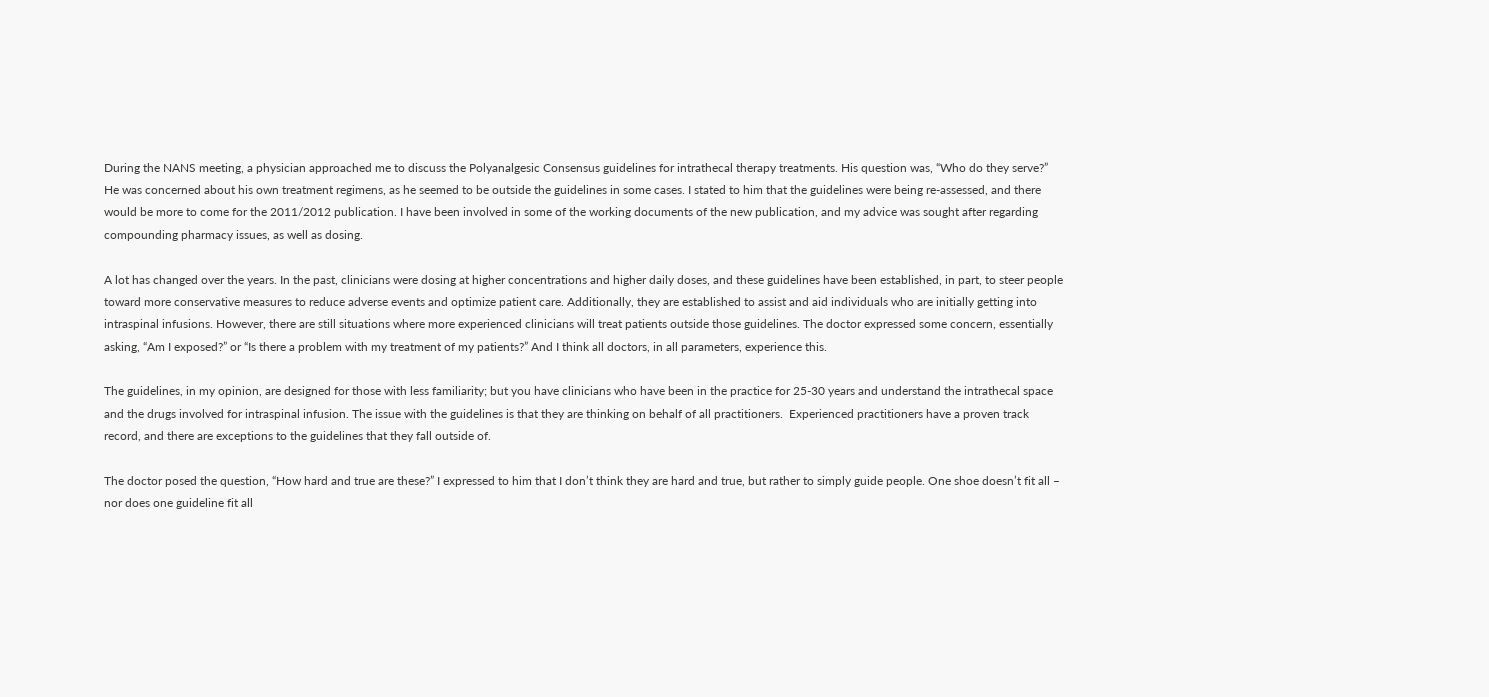During the NANS meeting, a physician approached me to discuss the Polyanalgesic Consensus guidelines for intrathecal therapy treatments. His question was, “Who do they serve?”  He was concerned about his own treatment regimens, as he seemed to be outside the guidelines in some cases. I stated to him that the guidelines were being re-assessed, and there would be more to come for the 2011/2012 publication. I have been involved in some of the working documents of the new publication, and my advice was sought after regarding compounding pharmacy issues, as well as dosing.

A lot has changed over the years. In the past, clinicians were dosing at higher concentrations and higher daily doses, and these guidelines have been established, in part, to steer people toward more conservative measures to reduce adverse events and optimize patient care. Additionally, they are established to assist and aid individuals who are initially getting into intraspinal infusions. However, there are still situations where more experienced clinicians will treat patients outside those guidelines. The doctor expressed some concern, essentially asking, “Am I exposed?” or “Is there a problem with my treatment of my patients?” And I think all doctors, in all parameters, experience this.

The guidelines, in my opinion, are designed for those with less familiarity; but you have clinicians who have been in the practice for 25-30 years and understand the intrathecal space and the drugs involved for intraspinal infusion. The issue with the guidelines is that they are thinking on behalf of all practitioners.  Experienced practitioners have a proven track record, and there are exceptions to the guidelines that they fall outside of.

The doctor posed the question, “How hard and true are these?” I expressed to him that I don’t think they are hard and true, but rather to simply guide people. One shoe doesn’t fit all – nor does one guideline fit all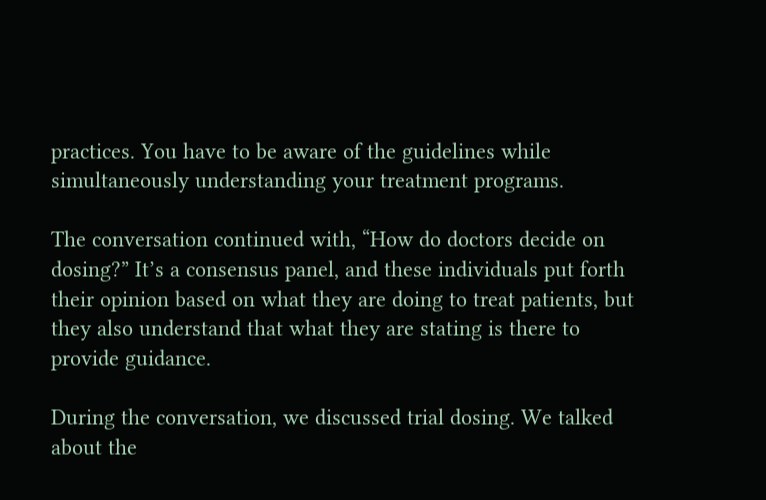practices. You have to be aware of the guidelines while simultaneously understanding your treatment programs.

The conversation continued with, “How do doctors decide on dosing?” It’s a consensus panel, and these individuals put forth their opinion based on what they are doing to treat patients, but they also understand that what they are stating is there to provide guidance.

During the conversation, we discussed trial dosing. We talked about the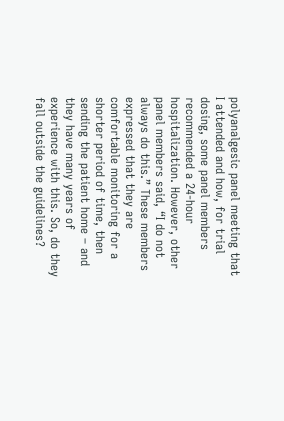polyanalgesic panel meeting that I attended and how, for trial dosing, some panel members recommended a 24-hour hospitalization. However, other panel members said, “I do not always do this.” These members expressed that they are comfortable monitoring for a shorter period of time, then sending the patient home – and they have many years of experience with this. So, do they fall outside the guidelines?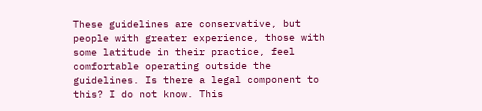These guidelines are conservative, but people with greater experience, those with some latitude in their practice, feel comfortable operating outside the guidelines. Is there a legal component to this? I do not know. This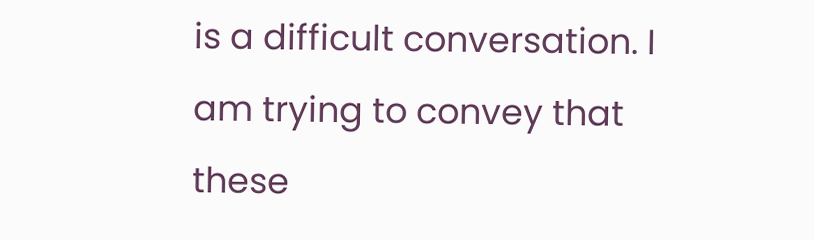is a difficult conversation. I am trying to convey that these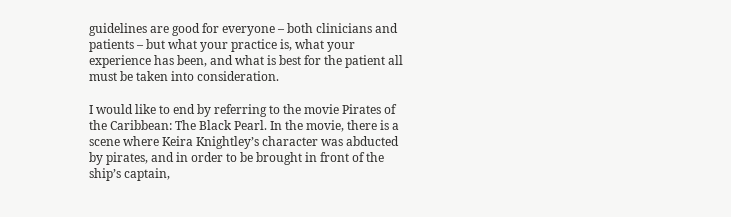guidelines are good for everyone – both clinicians and patients – but what your practice is, what your experience has been, and what is best for the patient all must be taken into consideration.

I would like to end by referring to the movie Pirates of the Caribbean: The Black Pearl. In the movie, there is a scene where Keira Knightley’s character was abducted by pirates, and in order to be brought in front of the ship’s captain,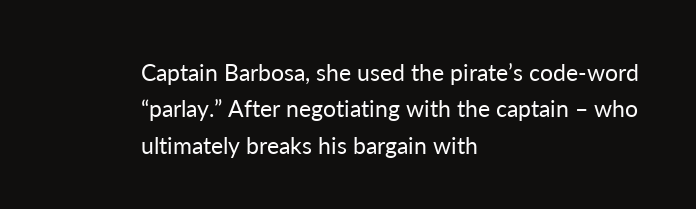Captain Barbosa, she used the pirate’s code-word “parlay.” After negotiating with the captain – who ultimately breaks his bargain with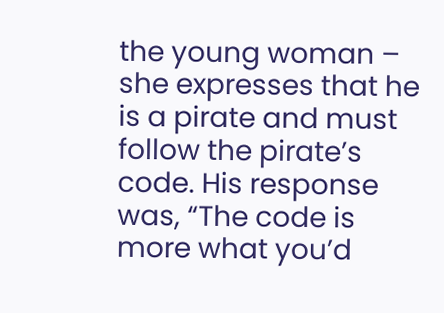the young woman – she expresses that he is a pirate and must follow the pirate’s code. His response was, “The code is more what you’d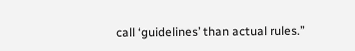call ‘guidelines’ than actual rules.”